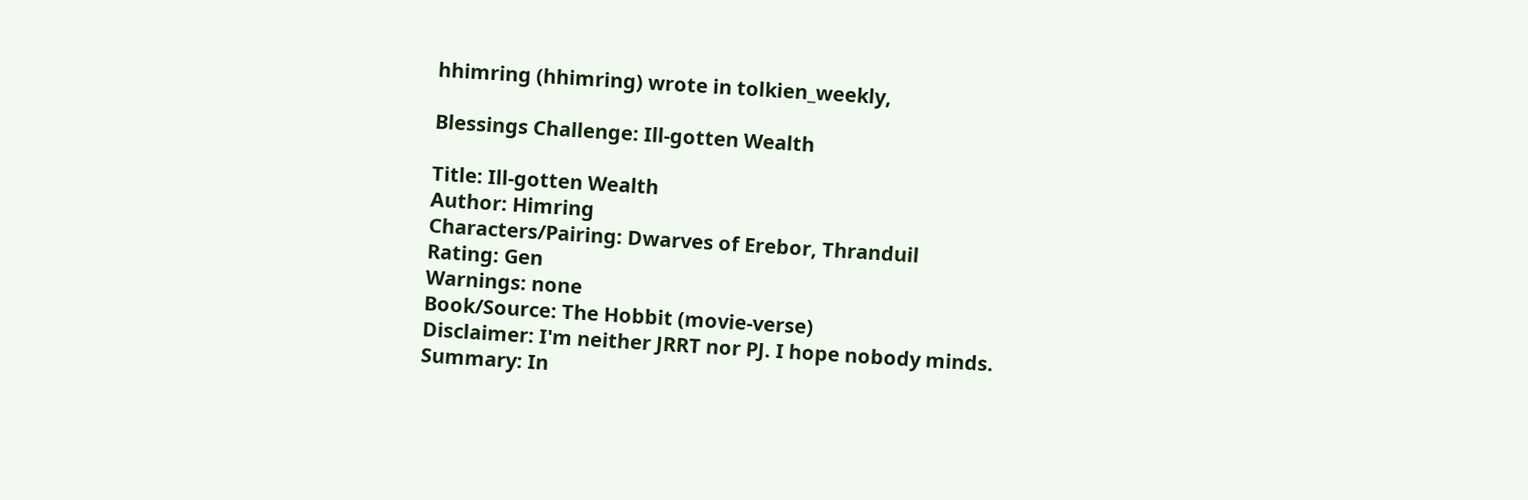hhimring (hhimring) wrote in tolkien_weekly,

Blessings Challenge: Ill-gotten Wealth

Title: Ill-gotten Wealth
Author: Himring
Characters/Pairing: Dwarves of Erebor, Thranduil
Rating: Gen
Warnings: none
Book/Source: The Hobbit (movie-verse)
Disclaimer: I'm neither JRRT nor PJ. I hope nobody minds.
Summary: In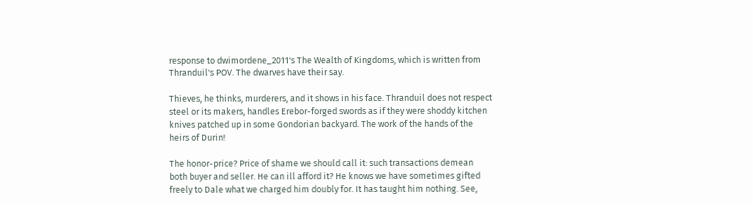response to dwimordene_2011's The Wealth of Kingdoms, which is written from Thranduil's POV. The dwarves have their say.

Thieves, he thinks, murderers, and it shows in his face. Thranduil does not respect steel or its makers, handles Erebor-forged swords as if they were shoddy kitchen knives patched up in some Gondorian backyard. The work of the hands of the heirs of Durin!

The honor-price? Price of shame we should call it: such transactions demean both buyer and seller. He can ill afford it? He knows we have sometimes gifted freely to Dale what we charged him doubly for. It has taught him nothing. See,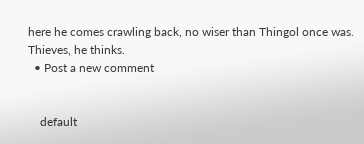here he comes crawling back, no wiser than Thingol once was. Thieves, he thinks.
  • Post a new comment


    default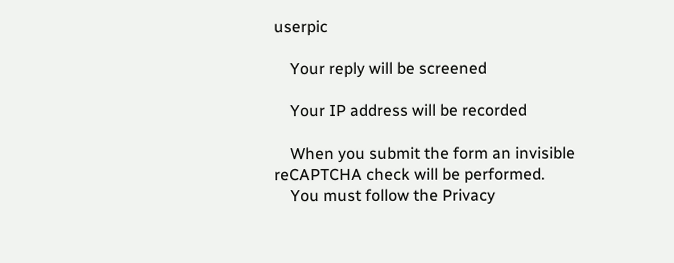userpic

    Your reply will be screened

    Your IP address will be recorded

    When you submit the form an invisible reCAPTCHA check will be performed.
    You must follow the Privacy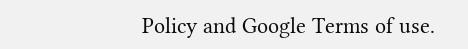Policy and Google Terms of use.